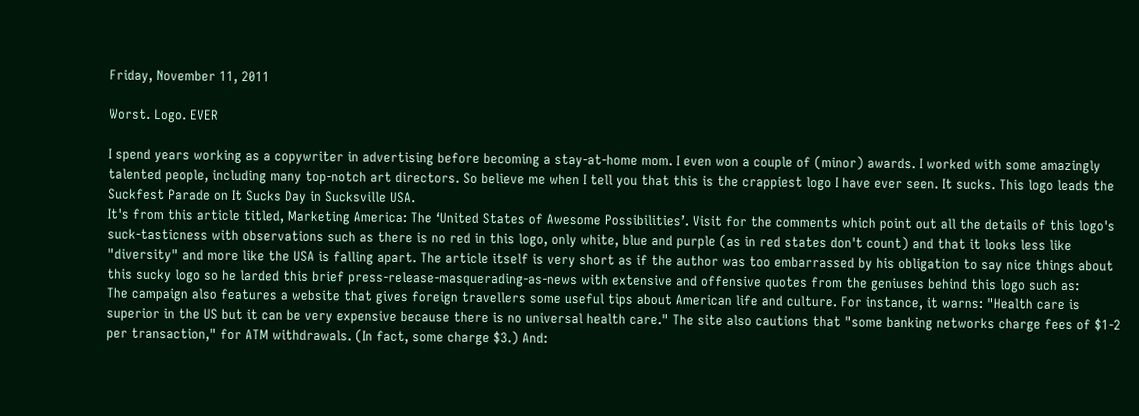Friday, November 11, 2011

Worst. Logo. EVER

I spend years working as a copywriter in advertising before becoming a stay-at-home mom. I even won a couple of (minor) awards. I worked with some amazingly talented people, including many top-notch art directors. So believe me when I tell you that this is the crappiest logo I have ever seen. It sucks. This logo leads the Suckfest Parade on It Sucks Day in Sucksville USA.
It's from this article titled, Marketing America: The ‘United States of Awesome Possibilities’. Visit for the comments which point out all the details of this logo's suck-tasticness with observations such as there is no red in this logo, only white, blue and purple (as in red states don't count) and that it looks less like "diversity" and more like the USA is falling apart. The article itself is very short as if the author was too embarrassed by his obligation to say nice things about this sucky logo so he larded this brief press-release-masquerading-as-news with extensive and offensive quotes from the geniuses behind this logo such as:
The campaign also features a website that gives foreign travellers some useful tips about American life and culture. For instance, it warns: "Health care is superior in the US but it can be very expensive because there is no universal health care." The site also cautions that "some banking networks charge fees of $1-2 per transaction," for ATM withdrawals. (In fact, some charge $3.) And: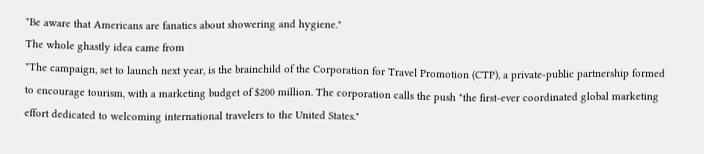"Be aware that Americans are fanatics about showering and hygiene."
The whole ghastly idea came from
"The campaign, set to launch next year, is the brainchild of the Corporation for Travel Promotion (CTP), a private-public partnership formed to encourage tourism, with a marketing budget of $200 million. The corporation calls the push "the first-ever coordinated global marketing effort dedicated to welcoming international travelers to the United States."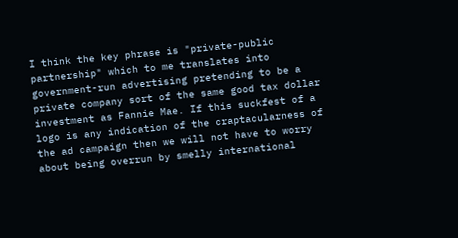I think the key phrase is "private-public partnership" which to me translates into government-run advertising pretending to be a private company sort of the same good tax dollar investment as Fannie Mae. If this suckfest of a logo is any indication of the craptacularness of the ad campaign then we will not have to worry about being overrun by smelly international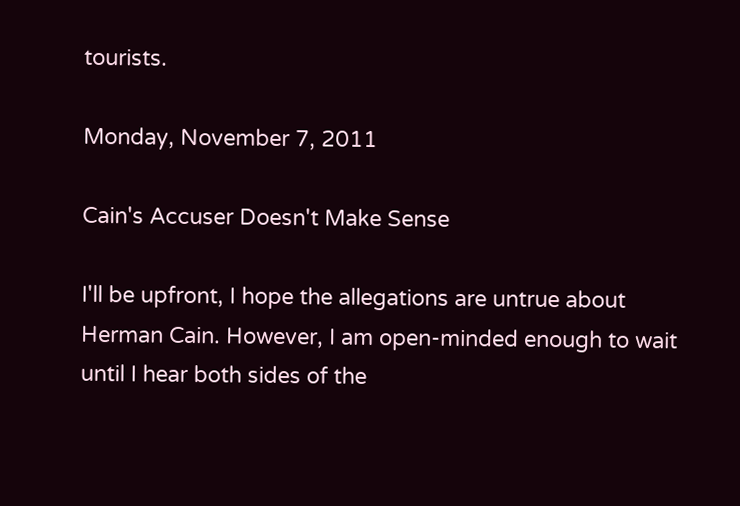tourists.

Monday, November 7, 2011

Cain's Accuser Doesn't Make Sense

I'll be upfront, I hope the allegations are untrue about Herman Cain. However, I am open-minded enough to wait until I hear both sides of the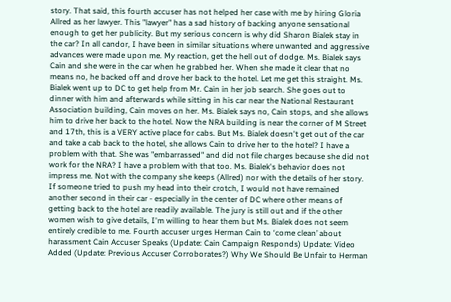story. That said, this fourth accuser has not helped her case with me by hiring Gloria Allred as her lawyer. This "lawyer" has a sad history of backing anyone sensational enough to get her publicity. But my serious concern is why did Sharon Bialek stay in the car? In all candor, I have been in similar situations where unwanted and aggressive advances were made upon me. My reaction, get the hell out of dodge. Ms. Bialek says Cain and she were in the car when he grabbed her. When she made it clear that no means no, he backed off and drove her back to the hotel. Let me get this straight. Ms. Bialek went up to DC to get help from Mr. Cain in her job search. She goes out to dinner with him and afterwards while sitting in his car near the National Restaurant Association building, Cain moves on her. Ms. Bialek says no, Cain stops, and she allows him to drive her back to the hotel. Now the NRA building is near the corner of M Street and 17th, this is a VERY active place for cabs. But Ms. Bialek doesn't get out of the car and take a cab back to the hotel, she allows Cain to drive her to the hotel? I have a problem with that. She was "embarrassed" and did not file charges because she did not work for the NRA? I have a problem with that too. Ms. Bialek's behavior does not impress me. Not with the company she keeps (Allred) nor with the details of her story. If someone tried to push my head into their crotch, I would not have remained another second in their car - especially in the center of DC where other means of getting back to the hotel are readily available. The jury is still out and if the other women wish to give details, I'm willing to hear them but Ms. Bialek does not seem entirely credible to me. Fourth accuser urges Herman Cain to ‘come clean’ about harassment Cain Accuser Speaks (Update: Cain Campaign Responds) Update: Video Added (Update: Previous Accuser Corroborates?) Why We Should Be Unfair to Herman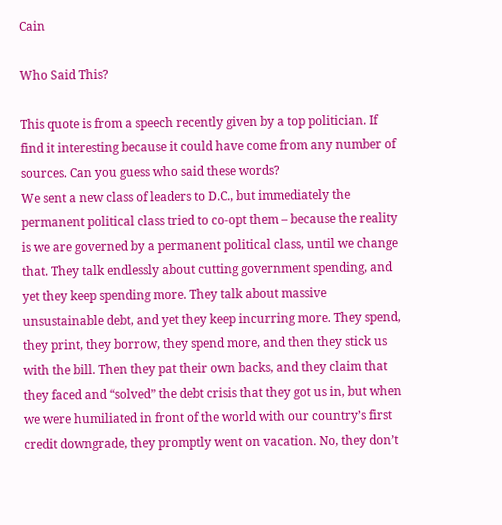Cain

Who Said This?

This quote is from a speech recently given by a top politician. If find it interesting because it could have come from any number of sources. Can you guess who said these words?
We sent a new class of leaders to D.C., but immediately the permanent political class tried to co-opt them – because the reality is we are governed by a permanent political class, until we change that. They talk endlessly about cutting government spending, and yet they keep spending more. They talk about massive unsustainable debt, and yet they keep incurring more. They spend, they print, they borrow, they spend more, and then they stick us with the bill. Then they pat their own backs, and they claim that they faced and “solved” the debt crisis that they got us in, but when we were humiliated in front of the world with our country’s first credit downgrade, they promptly went on vacation. No, they don’t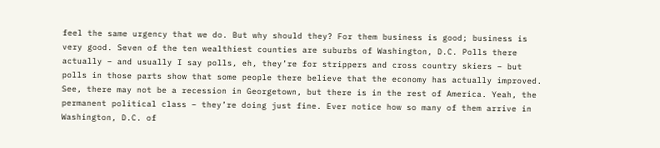feel the same urgency that we do. But why should they? For them business is good; business is very good. Seven of the ten wealthiest counties are suburbs of Washington, D.C. Polls there actually – and usually I say polls, eh, they’re for strippers and cross country skiers – but polls in those parts show that some people there believe that the economy has actually improved. See, there may not be a recession in Georgetown, but there is in the rest of America. Yeah, the permanent political class – they’re doing just fine. Ever notice how so many of them arrive in Washington, D.C. of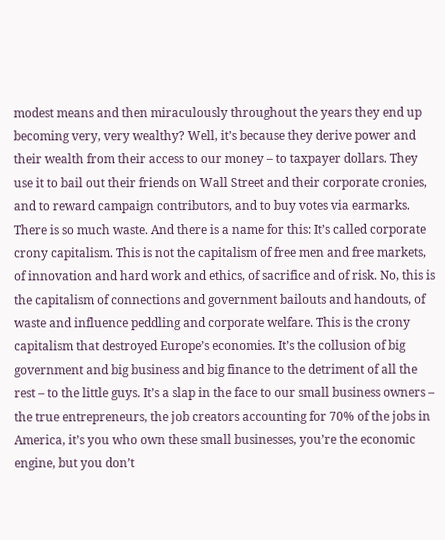modest means and then miraculously throughout the years they end up becoming very, very wealthy? Well, it’s because they derive power and their wealth from their access to our money – to taxpayer dollars. They use it to bail out their friends on Wall Street and their corporate cronies, and to reward campaign contributors, and to buy votes via earmarks. There is so much waste. And there is a name for this: It’s called corporate crony capitalism. This is not the capitalism of free men and free markets, of innovation and hard work and ethics, of sacrifice and of risk. No, this is the capitalism of connections and government bailouts and handouts, of waste and influence peddling and corporate welfare. This is the crony capitalism that destroyed Europe’s economies. It’s the collusion of big government and big business and big finance to the detriment of all the rest – to the little guys. It’s a slap in the face to our small business owners – the true entrepreneurs, the job creators accounting for 70% of the jobs in America, it’s you who own these small businesses, you’re the economic engine, but you don’t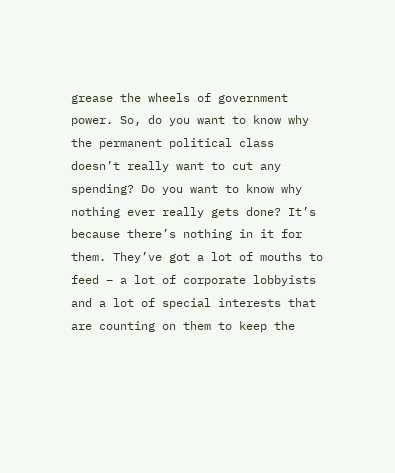grease the wheels of government power. So, do you want to know why the permanent political class doesn’t really want to cut any spending? Do you want to know why nothing ever really gets done? It’s because there’s nothing in it for them. They’ve got a lot of mouths to feed – a lot of corporate lobbyists and a lot of special interests that are counting on them to keep the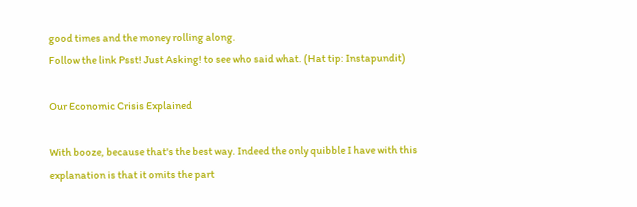good times and the money rolling along.
Follow the link Psst! Just Asking! to see who said what. (Hat tip: Instapundit)

Our Economic Crisis Explained

With booze, because that's the best way. Indeed the only quibble I have with this explanation is that it omits the part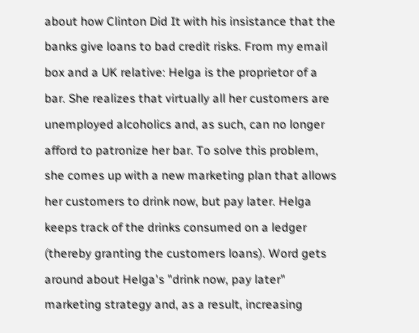about how Clinton Did It with his insistance that the banks give loans to bad credit risks. From my email box and a UK relative: Helga is the proprietor of a bar. She realizes that virtually all her customers are unemployed alcoholics and, as such, can no longer afford to patronize her bar. To solve this problem, she comes up with a new marketing plan that allows her customers to drink now, but pay later. Helga keeps track of the drinks consumed on a ledger (thereby granting the customers loans). Word gets around about Helga's "drink now, pay later" marketing strategy and, as a result, increasing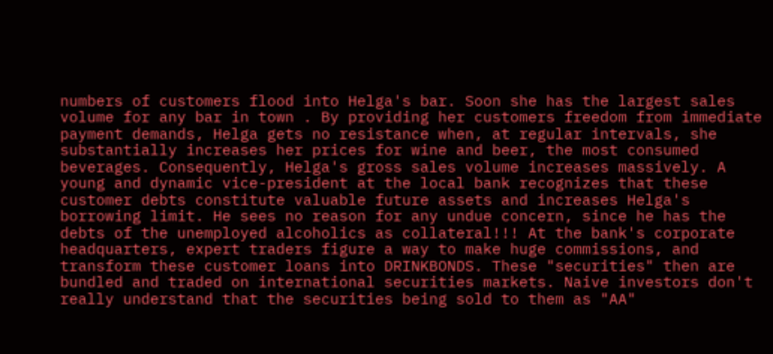numbers of customers flood into Helga's bar. Soon she has the largest sales volume for any bar in town . By providing her customers freedom from immediate payment demands, Helga gets no resistance when, at regular intervals, she substantially increases her prices for wine and beer, the most consumed beverages. Consequently, Helga's gross sales volume increases massively. A young and dynamic vice-president at the local bank recognizes that these customer debts constitute valuable future assets and increases Helga's borrowing limit. He sees no reason for any undue concern, since he has the debts of the unemployed alcoholics as collateral!!! At the bank's corporate headquarters, expert traders figure a way to make huge commissions, and transform these customer loans into DRINKBONDS. These "securities" then are bundled and traded on international securities markets. Naive investors don't really understand that the securities being sold to them as "AA"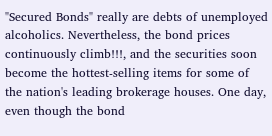"Secured Bonds" really are debts of unemployed alcoholics. Nevertheless, the bond prices continuously climb!!!, and the securities soon become the hottest-selling items for some of the nation's leading brokerage houses. One day, even though the bond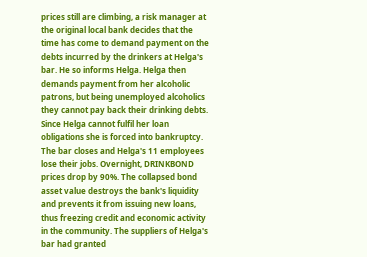prices still are climbing, a risk manager at the original local bank decides that the time has come to demand payment on the debts incurred by the drinkers at Helga's bar. He so informs Helga. Helga then demands payment from her alcoholic patrons, but being unemployed alcoholics they cannot pay back their drinking debts. Since Helga cannot fulfil her loan obligations she is forced into bankruptcy. The bar closes and Helga's 11 employees lose their jobs. Overnight, DRINKBOND prices drop by 90%. The collapsed bond asset value destroys the bank's liquidity and prevents it from issuing new loans, thus freezing credit and economic activity in the community. The suppliers of Helga's bar had granted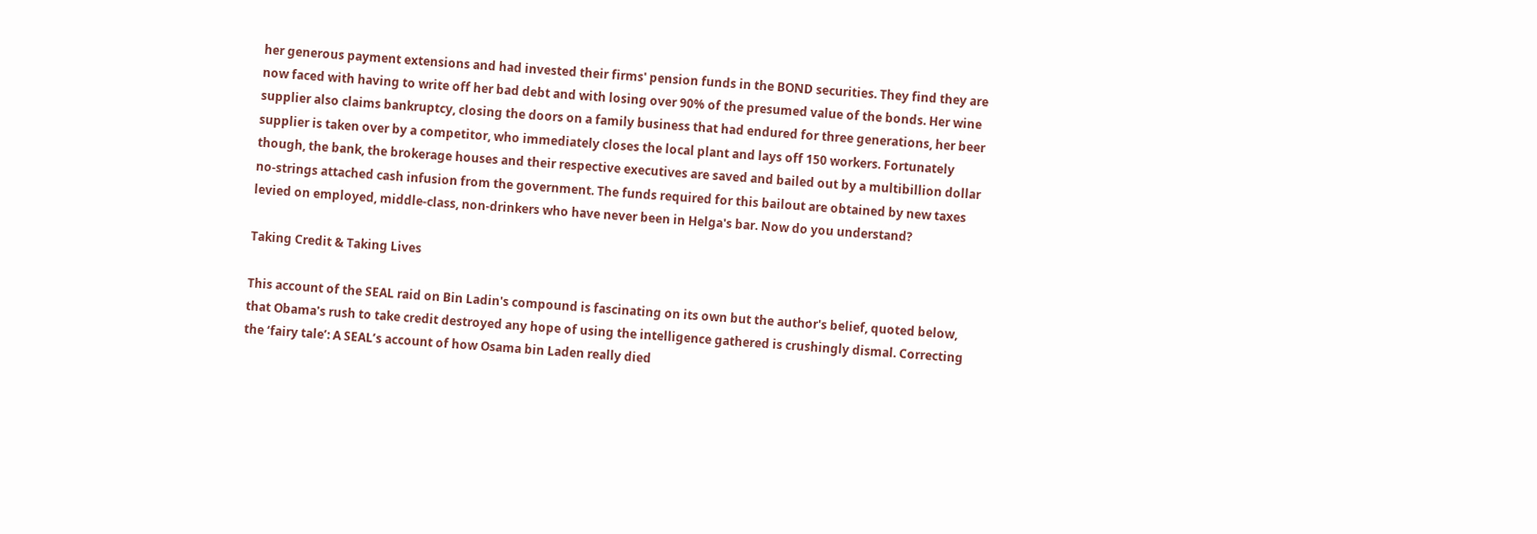her generous payment extensions and had invested their firms' pension funds in the BOND securities. They find they are now faced with having to write off her bad debt and with losing over 90% of the presumed value of the bonds. Her wine supplier also claims bankruptcy, closing the doors on a family business that had endured for three generations, her beer supplier is taken over by a competitor, who immediately closes the local plant and lays off 150 workers. Fortunately though, the bank, the brokerage houses and their respective executives are saved and bailed out by a multibillion dollar no-strings attached cash infusion from the government. The funds required for this bailout are obtained by new taxes levied on employed, middle-class, non-drinkers who have never been in Helga's bar. Now do you understand?

Taking Credit & Taking Lives

This account of the SEAL raid on Bin Ladin's compound is fascinating on its own but the author's belief, quoted below, that Obama's rush to take credit destroyed any hope of using the intelligence gathered is crushingly dismal. Correcting the ‘fairy tale’: A SEAL’s account of how Osama bin Laden really died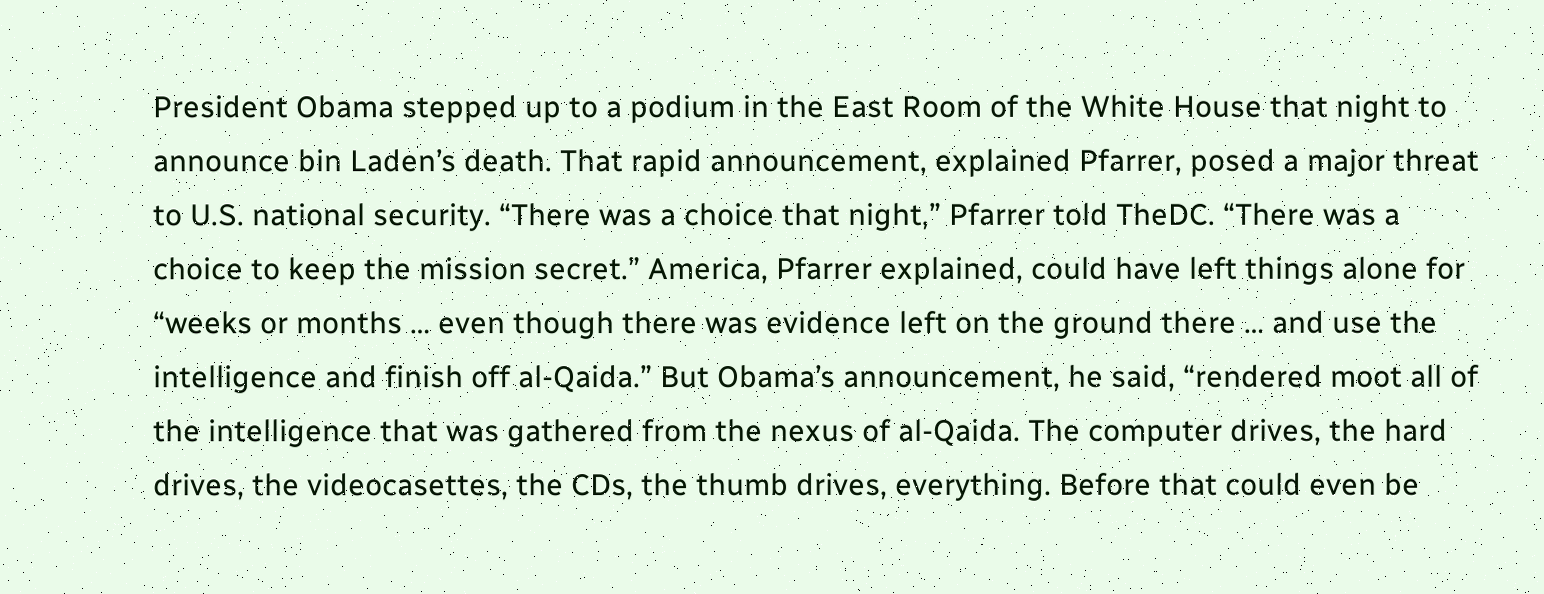President Obama stepped up to a podium in the East Room of the White House that night to announce bin Laden’s death. That rapid announcement, explained Pfarrer, posed a major threat to U.S. national security. “There was a choice that night,” Pfarrer told TheDC. “There was a choice to keep the mission secret.” America, Pfarrer explained, could have left things alone for “weeks or months … even though there was evidence left on the ground there … and use the intelligence and finish off al-Qaida.” But Obama’s announcement, he said, “rendered moot all of the intelligence that was gathered from the nexus of al-Qaida. The computer drives, the hard drives, the videocasettes, the CDs, the thumb drives, everything. Before that could even be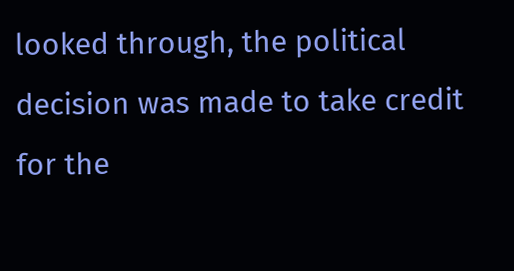looked through, the political decision was made to take credit for the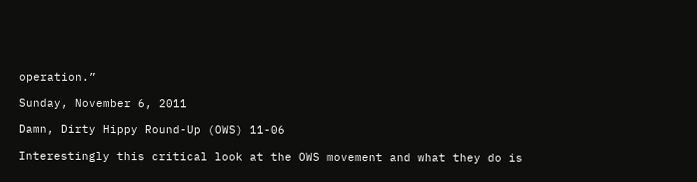operation.”

Sunday, November 6, 2011

Damn, Dirty Hippy Round-Up (OWS) 11-06

Interestingly this critical look at the OWS movement and what they do is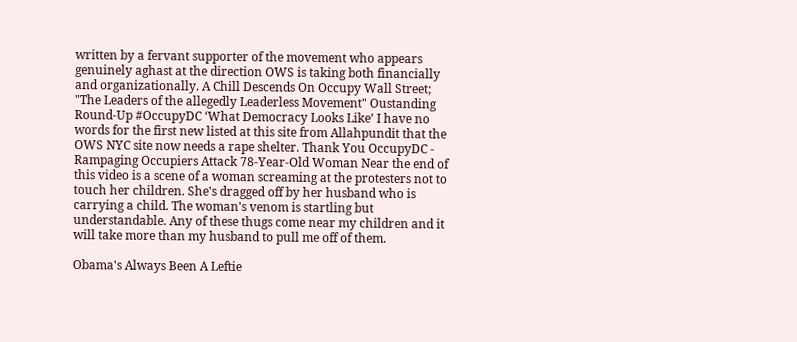written by a fervant supporter of the movement who appears genuinely aghast at the direction OWS is taking both financially and organizationally. A Chill Descends On Occupy Wall Street; "The Leaders of the allegedly Leaderless Movement" Oustanding Round-Up #OccupyDC ‘What Democracy Looks Like’ I have no words for the first new listed at this site from Allahpundit that the OWS NYC site now needs a rape shelter. Thank You OccupyDC - Rampaging Occupiers Attack 78-Year-Old Woman Near the end of this video is a scene of a woman screaming at the protesters not to touch her children. She's dragged off by her husband who is carrying a child. The woman's venom is startling but understandable. Any of these thugs come near my children and it will take more than my husband to pull me off of them.

Obama's Always Been A Leftie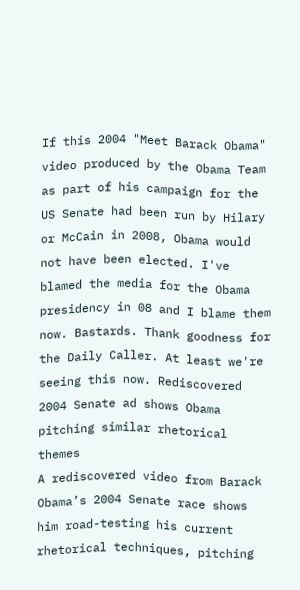If this 2004 "Meet Barack Obama" video produced by the Obama Team as part of his campaign for the US Senate had been run by Hilary or McCain in 2008, Obama would not have been elected. I've blamed the media for the Obama presidency in 08 and I blame them now. Bastards. Thank goodness for the Daily Caller. At least we're seeing this now. Rediscovered 2004 Senate ad shows Obama pitching similar rhetorical themes
A rediscovered video from Barack Obama’s 2004 Senate race shows him road-testing his current rhetorical techniques, pitching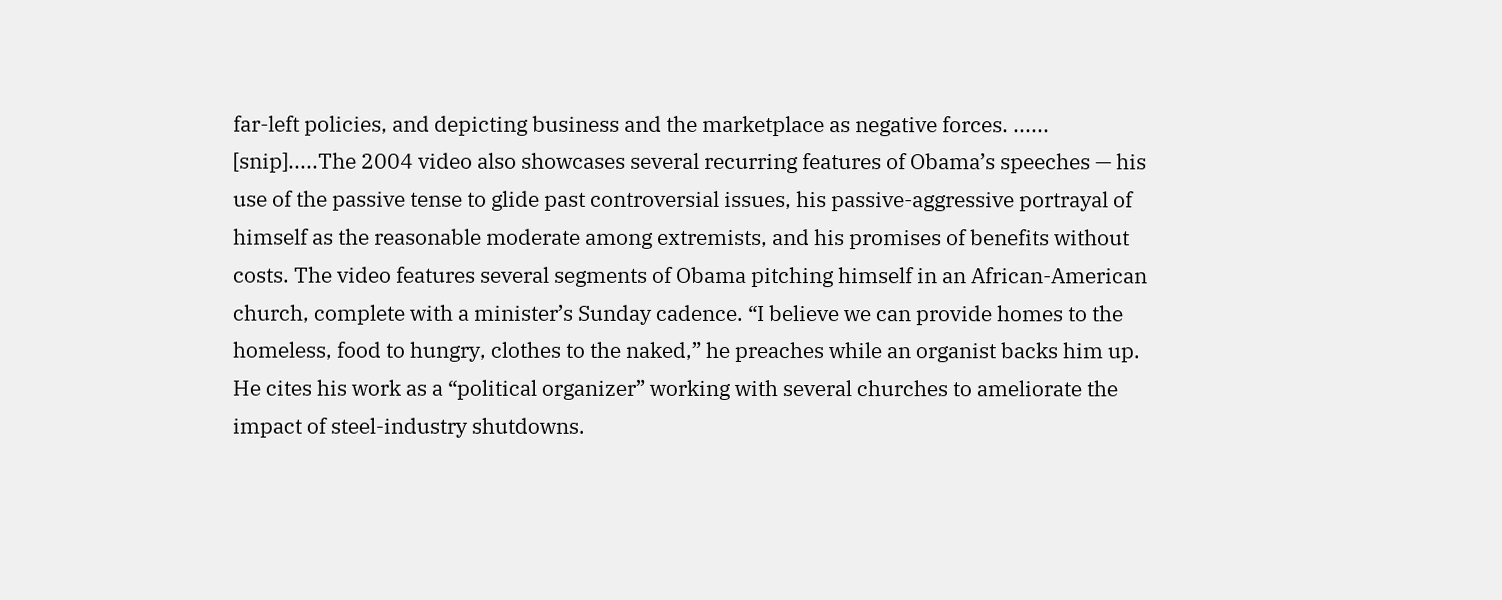far-left policies, and depicting business and the marketplace as negative forces. ...... [snip].....The 2004 video also showcases several recurring features of Obama’s speeches — his use of the passive tense to glide past controversial issues, his passive-aggressive portrayal of himself as the reasonable moderate among extremists, and his promises of benefits without costs. The video features several segments of Obama pitching himself in an African-American church, complete with a minister’s Sunday cadence. “I believe we can provide homes to the homeless, food to hungry, clothes to the naked,” he preaches while an organist backs him up. He cites his work as a “political organizer” working with several churches to ameliorate the impact of steel-industry shutdowns.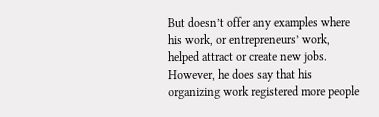But doesn’t offer any examples where his work, or entrepreneurs’ work, helped attract or create new jobs. However, he does say that his organizing work registered more people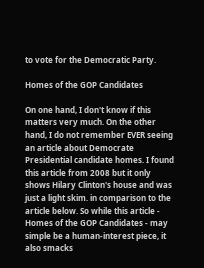to vote for the Democratic Party.

Homes of the GOP Candidates

On one hand, I don't know if this matters very much. On the other hand, I do not remember EVER seeing an article about Democrate Presidential candidate homes. I found this article from 2008 but it only shows Hilary Clinton's house and was just a light skim. in comparison to the article below. So while this article - Homes of the GOP Candidates - may simple be a human-interest piece, it also smacks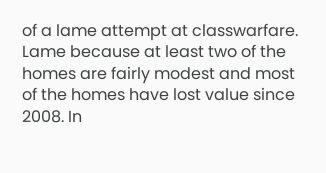of a lame attempt at classwarfare. Lame because at least two of the homes are fairly modest and most of the homes have lost value since 2008. In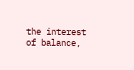the interest of balance,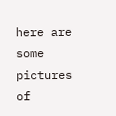here are some pictures of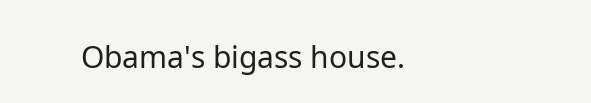Obama's bigass house.